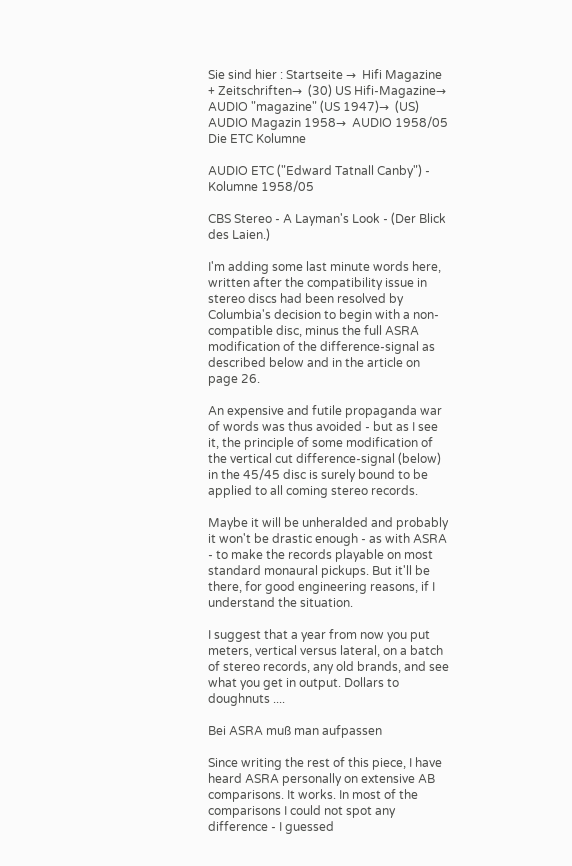Sie sind hier : Startseite →  Hifi Magazine + Zeitschriften→  (30) US Hifi-Magazine→  AUDIO "magazine" (US 1947)→  (US) AUDIO Magazin 1958→  AUDIO 1958/05 Die ETC Kolumne

AUDIO ETC ("Edward Tatnall Canby") - Kolumne 1958/05

CBS Stereo - A Layman's Look - (Der Blick des Laien.)

I'm adding some last minute words here, written after the compatibility issue in stereo discs had been resolved by Columbia's decision to begin with a non-compatible disc, minus the full ASRA modification of the difference-signal as described below and in the article on page 26.

An expensive and futile propaganda war of words was thus avoided - but as I see it, the principle of some modification of the vertical cut difference-signal (below) in the 45/45 disc is surely bound to be applied to all coming stereo records.

Maybe it will be unheralded and probably it won't be drastic enough - as with ASRA - to make the records playable on most standard monaural pickups. But it'll be there, for good engineering reasons, if I understand the situation.

I suggest that a year from now you put meters, vertical versus lateral, on a batch of stereo records, any old brands, and see what you get in output. Dollars to doughnuts ....

Bei ASRA muß man aufpassen

Since writing the rest of this piece, I have heard ASRA personally on extensive AB comparisons. It works. In most of the comparisons I could not spot any difference - I guessed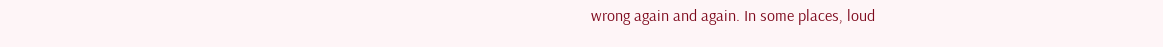wrong again and again. In some places, loud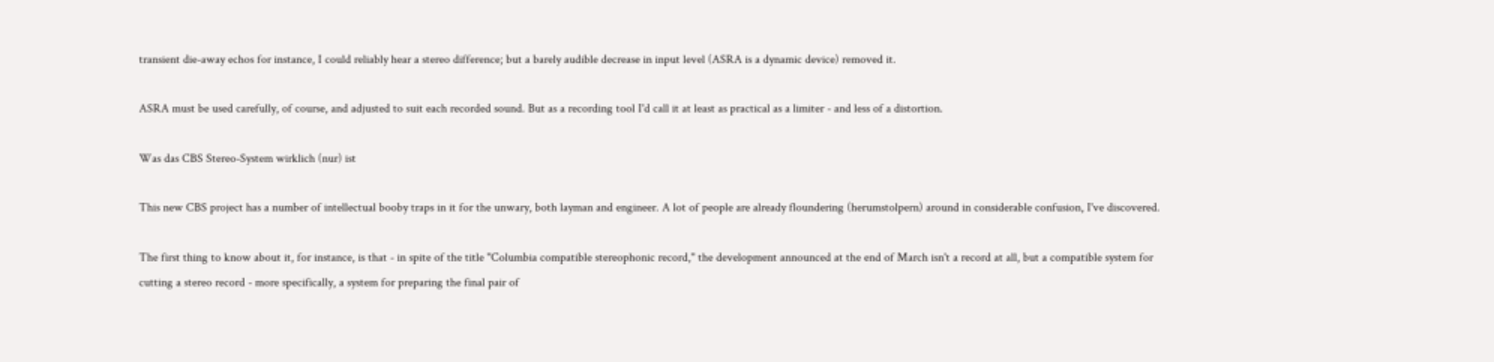transient die-away echos for instance, I could reliably hear a stereo difference; but a barely audible decrease in input level (ASRA is a dynamic device) removed it.

ASRA must be used carefully, of course, and adjusted to suit each recorded sound. But as a recording tool I'd call it at least as practical as a limiter - and less of a distortion.

Was das CBS Stereo-System wirklich (nur) ist

This new CBS project has a number of intellectual booby traps in it for the unwary, both layman and engineer. A lot of people are already floundering (herumstolpern) around in considerable confusion, I've discovered.

The first thing to know about it, for instance, is that - in spite of the title "Columbia compatible stereophonic record," the development announced at the end of March isn't a record at all, but a compatible system for cutting a stereo record - more specifically, a system for preparing the final pair of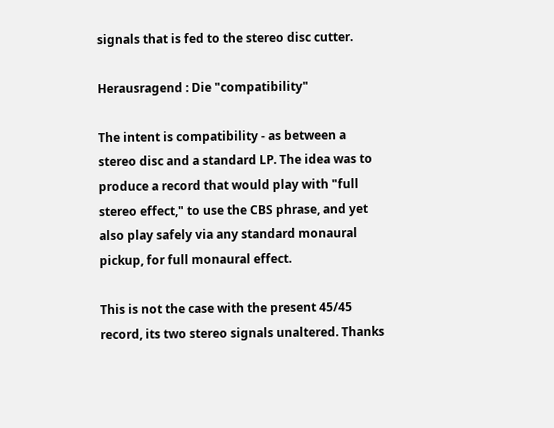signals that is fed to the stereo disc cutter.

Herausragend : Die "compatibility"

The intent is compatibility - as between a stereo disc and a standard LP. The idea was to produce a record that would play with "full stereo effect," to use the CBS phrase, and yet also play safely via any standard monaural pickup, for full monaural effect.

This is not the case with the present 45/45 record, its two stereo signals unaltered. Thanks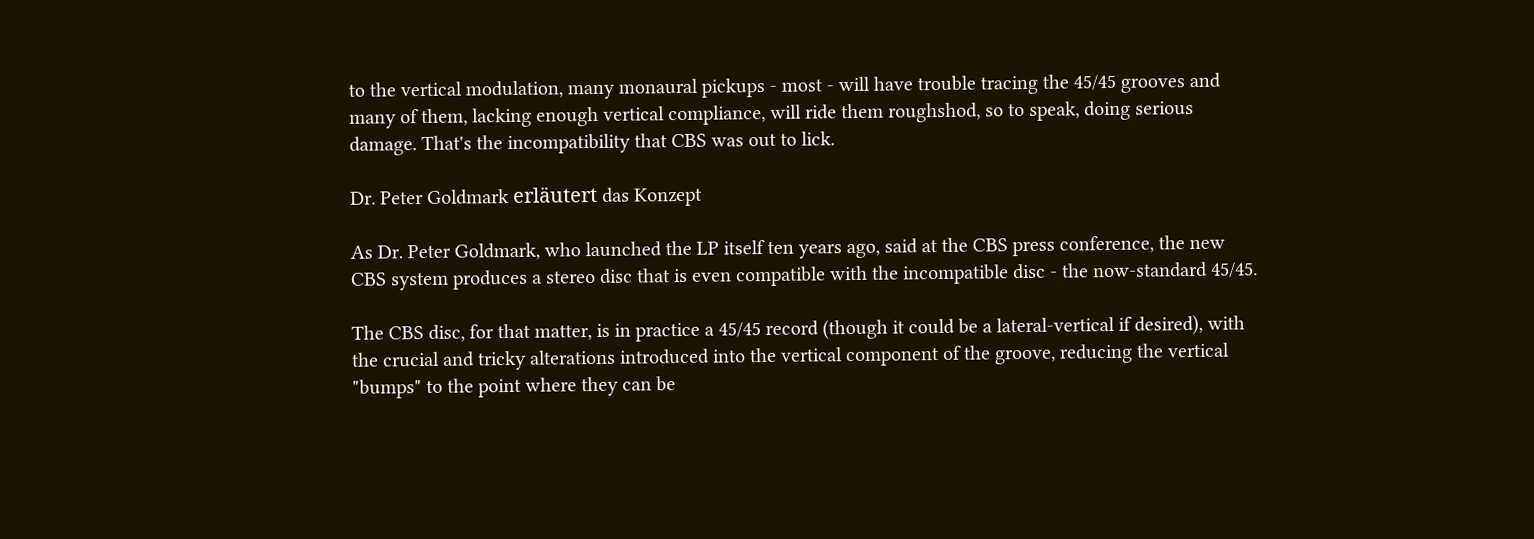to the vertical modulation, many monaural pickups - most - will have trouble tracing the 45/45 grooves and many of them, lacking enough vertical compliance, will ride them roughshod, so to speak, doing serious damage. That's the incompatibility that CBS was out to lick.

Dr. Peter Goldmark erläutert das Konzept

As Dr. Peter Goldmark, who launched the LP itself ten years ago, said at the CBS press conference, the new CBS system produces a stereo disc that is even compatible with the incompatible disc - the now-standard 45/45.

The CBS disc, for that matter, is in practice a 45/45 record (though it could be a lateral-vertical if desired), with the crucial and tricky alterations introduced into the vertical component of the groove, reducing the vertical "bumps" to the point where they can be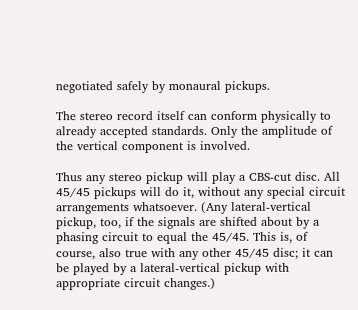negotiated safely by monaural pickups.

The stereo record itself can conform physically to already accepted standards. Only the amplitude of the vertical component is involved.

Thus any stereo pickup will play a CBS-cut disc. All 45/45 pickups will do it, without any special circuit arrangements whatsoever. (Any lateral-vertical pickup, too, if the signals are shifted about by a phasing circuit to equal the 45/45. This is, of course, also true with any other 45/45 disc; it can be played by a lateral-vertical pickup with appropriate circuit changes.)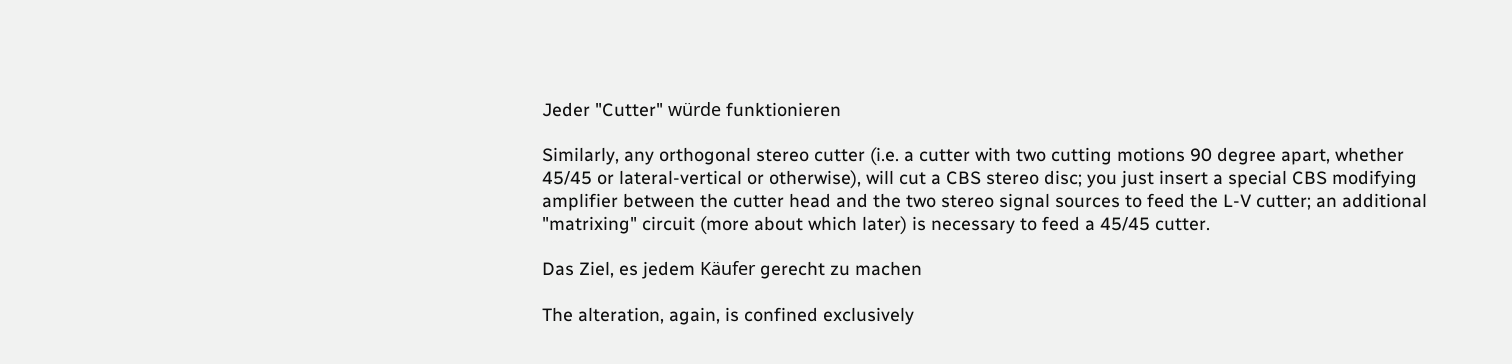Jeder "Cutter" würde funktionieren

Similarly, any orthogonal stereo cutter (i.e. a cutter with two cutting motions 90 degree apart, whether 45/45 or lateral-vertical or otherwise), will cut a CBS stereo disc; you just insert a special CBS modifying amplifier between the cutter head and the two stereo signal sources to feed the L-V cutter; an additional "matrixing" circuit (more about which later) is necessary to feed a 45/45 cutter.

Das Ziel, es jedem Käufer gerecht zu machen

The alteration, again, is confined exclusively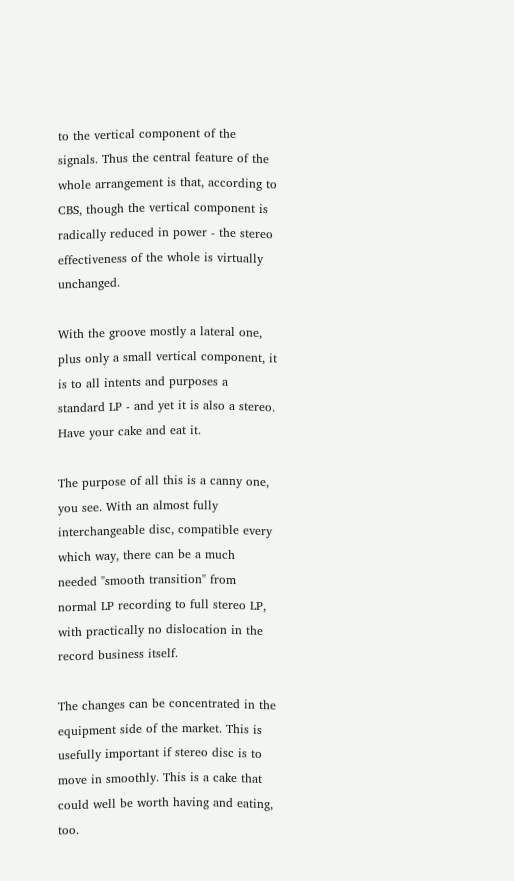to the vertical component of the signals. Thus the central feature of the whole arrangement is that, according to CBS, though the vertical component is radically reduced in power - the stereo effectiveness of the whole is virtually unchanged.

With the groove mostly a lateral one, plus only a small vertical component, it is to all intents and purposes a standard LP - and yet it is also a stereo. Have your cake and eat it.

The purpose of all this is a canny one, you see. With an almost fully interchangeable disc, compatible every which way, there can be a much needed "smooth transition" from normal LP recording to full stereo LP, with practically no dislocation in the record business itself.

The changes can be concentrated in the equipment side of the market. This is usefully important if stereo disc is to move in smoothly. This is a cake that could well be worth having and eating, too.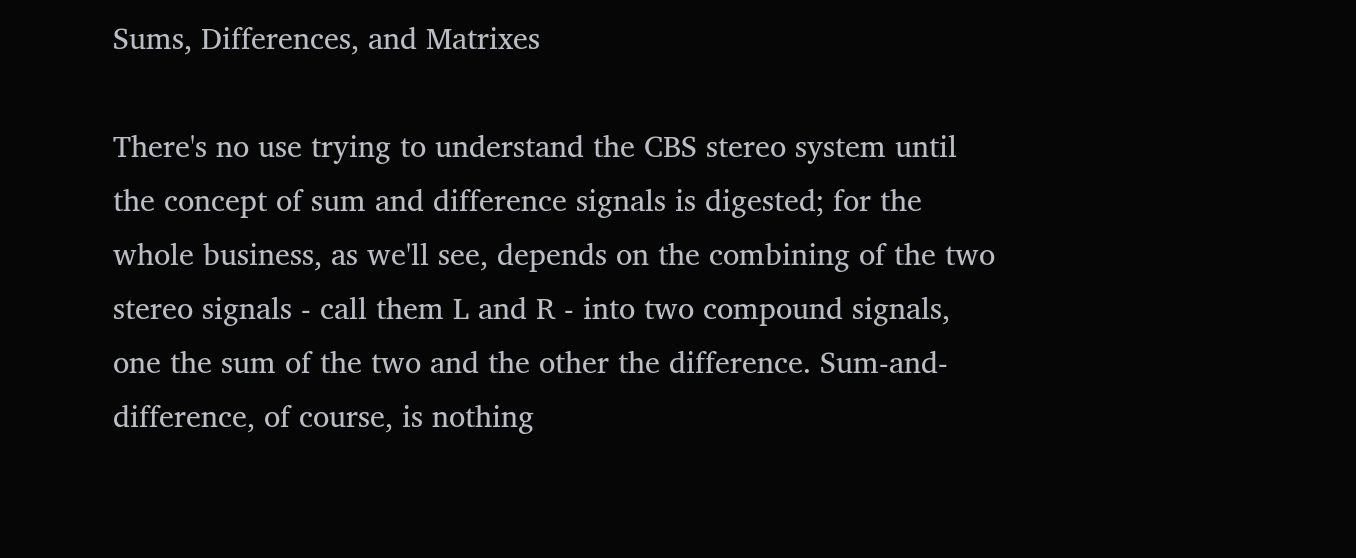Sums, Differences, and Matrixes

There's no use trying to understand the CBS stereo system until the concept of sum and difference signals is digested; for the whole business, as we'll see, depends on the combining of the two stereo signals - call them L and R - into two compound signals, one the sum of the two and the other the difference. Sum-and-difference, of course, is nothing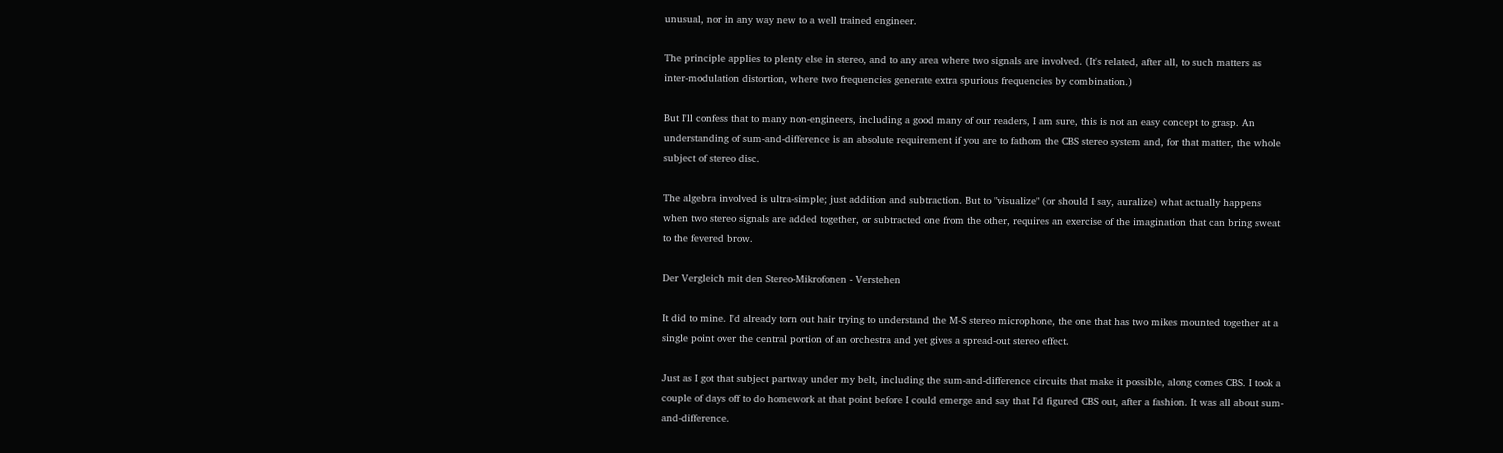unusual, nor in any way new to a well trained engineer.

The principle applies to plenty else in stereo, and to any area where two signals are involved. (It's related, after all, to such matters as inter-modulation distortion, where two frequencies generate extra spurious frequencies by combination.)

But I'll confess that to many non-engineers, including a good many of our readers, I am sure, this is not an easy concept to grasp. An understanding of sum-and-difference is an absolute requirement if you are to fathom the CBS stereo system and, for that matter, the whole subject of stereo disc.

The algebra involved is ultra-simple; just addition and subtraction. But to "visualize" (or should I say, auralize) what actually happens when two stereo signals are added together, or subtracted one from the other, requires an exercise of the imagination that can bring sweat to the fevered brow.

Der Vergleich mit den Stereo-Mikrofonen - Verstehen

It did to mine. I'd already torn out hair trying to understand the M-S stereo microphone, the one that has two mikes mounted together at a single point over the central portion of an orchestra and yet gives a spread-out stereo effect.

Just as I got that subject partway under my belt, including the sum-and-difference circuits that make it possible, along comes CBS. I took a couple of days off to do homework at that point before I could emerge and say that I'd figured CBS out, after a fashion. It was all about sum-and-difference.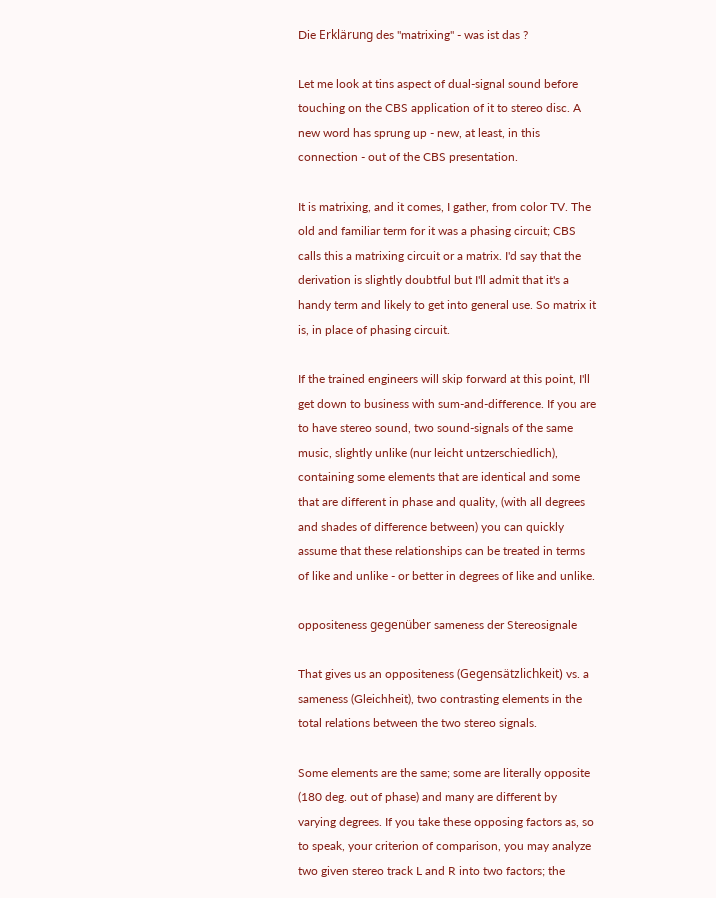Die Erklärung des "matrixing" - was ist das ?

Let me look at tins aspect of dual-signal sound before touching on the CBS application of it to stereo disc. A new word has sprung up - new, at least, in this connection - out of the CBS presentation.

It is matrixing, and it comes, I gather, from color TV. The old and familiar term for it was a phasing circuit; CBS calls this a matrixing circuit or a matrix. I'd say that the derivation is slightly doubtful but I'll admit that it's a handy term and likely to get into general use. So matrix it is, in place of phasing circuit.

If the trained engineers will skip forward at this point, I'll get down to business with sum-and-difference. If you are to have stereo sound, two sound-signals of the same music, slightly unlike (nur leicht untzerschiedlich), containing some elements that are identical and some that are different in phase and quality, (with all degrees and shades of difference between) you can quickly assume that these relationships can be treated in terms of like and unlike - or better in degrees of like and unlike.

oppositeness gegenüber sameness der Stereosignale

That gives us an oppositeness (Gegensätzlichkeit) vs. a sameness (Gleichheit), two contrasting elements in the total relations between the two stereo signals.

Some elements are the same; some are literally opposite (180 deg. out of phase) and many are different by varying degrees. If you take these opposing factors as, so to speak, your criterion of comparison, you may analyze two given stereo track L and R into two factors; the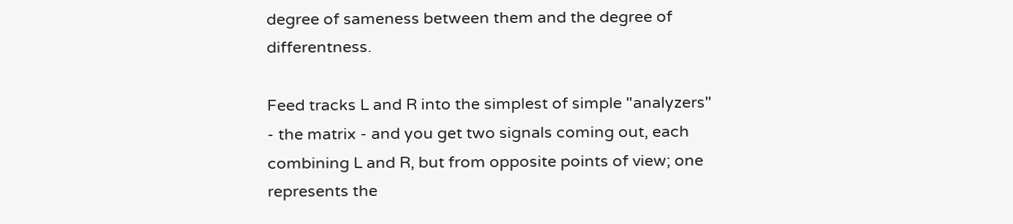degree of sameness between them and the degree of differentness.

Feed tracks L and R into the simplest of simple "analyzers" - the matrix - and you get two signals coming out, each combining L and R, but from opposite points of view; one represents the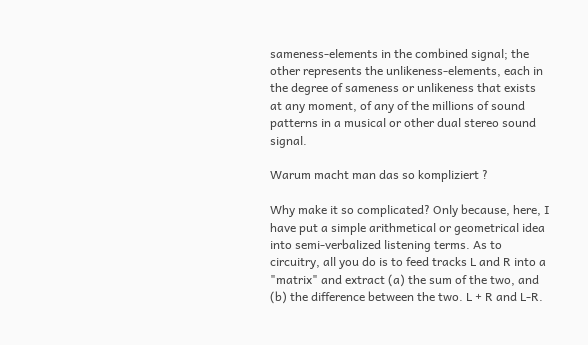sameness-elements in the combined signal; the other represents the unlikeness-elements, each in the degree of sameness or unlikeness that exists at any moment, of any of the millions of sound patterns in a musical or other dual stereo sound signal.

Warum macht man das so kompliziert ?

Why make it so complicated? Only because, here, I have put a simple arithmetical or geometrical idea into semi-verbalized listening terms. As to circuitry, all you do is to feed tracks L and R into a "matrix" and extract (a) the sum of the two, and (b) the difference between the two. L + R and L-R.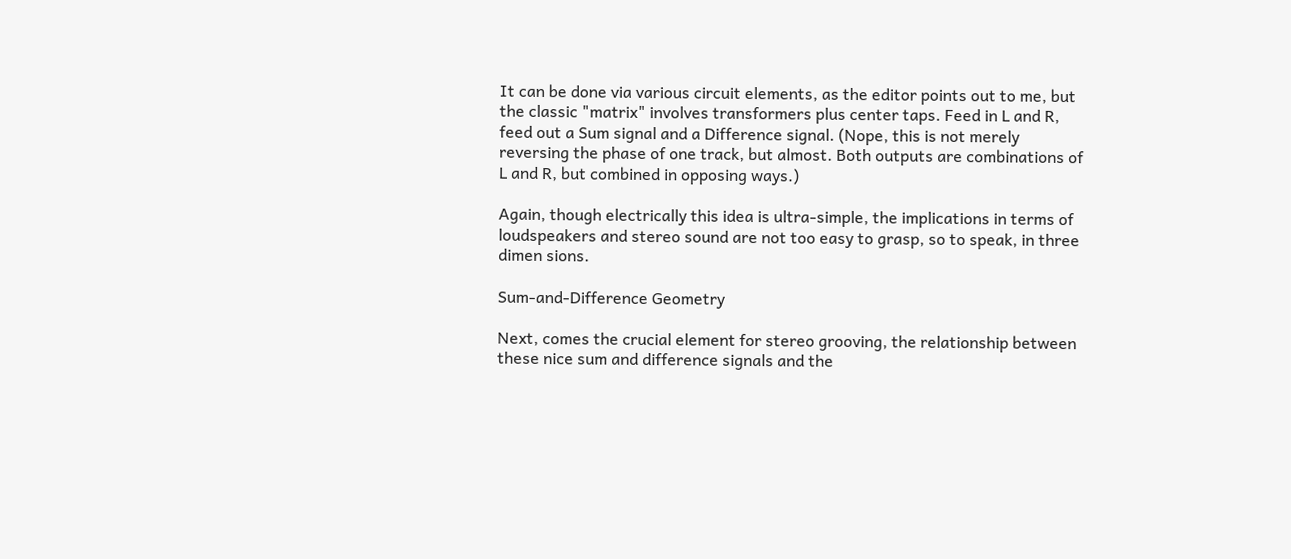It can be done via various circuit elements, as the editor points out to me, but the classic "matrix" involves transformers plus center taps. Feed in L and R, feed out a Sum signal and a Difference signal. (Nope, this is not merely reversing the phase of one track, but almost. Both outputs are combinations of L and R, but combined in opposing ways.)

Again, though electrically this idea is ultra-simple, the implications in terms of loudspeakers and stereo sound are not too easy to grasp, so to speak, in three dimen sions.

Sum-and-Difference Geometry

Next, comes the crucial element for stereo grooving, the relationship between these nice sum and difference signals and the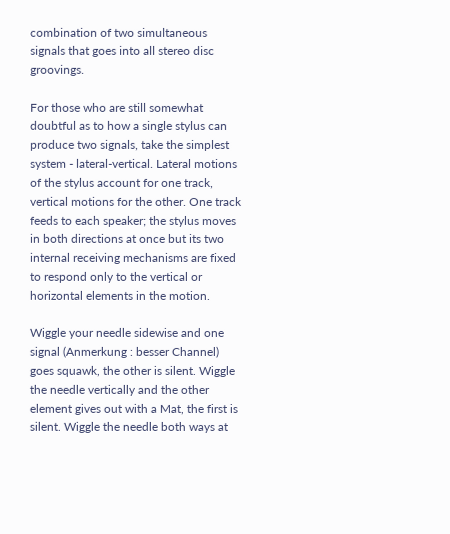combination of two simultaneous signals that goes into all stereo disc groovings.

For those who are still somewhat doubtful as to how a single stylus can produce two signals, take the simplest system - lateral-vertical. Lateral motions of the stylus account for one track, vertical motions for the other. One track feeds to each speaker; the stylus moves in both directions at once but its two internal receiving mechanisms are fixed to respond only to the vertical or horizontal elements in the motion.

Wiggle your needle sidewise and one signal (Anmerkung : besser Channel) goes squawk, the other is silent. Wiggle the needle vertically and the other element gives out with a Mat, the first is silent. Wiggle the needle both ways at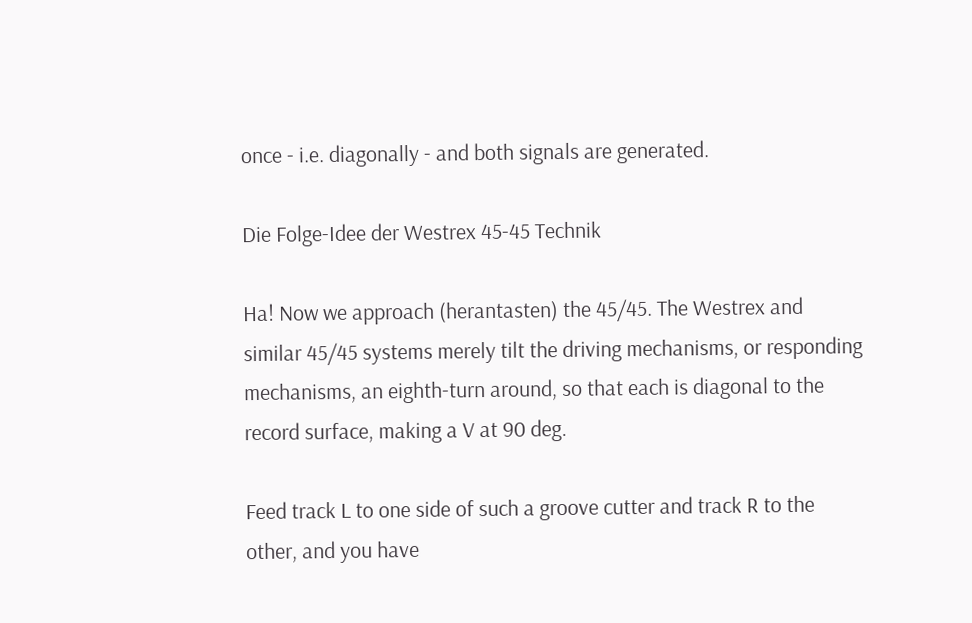once - i.e. diagonally - and both signals are generated.

Die Folge-Idee der Westrex 45-45 Technik

Ha! Now we approach (herantasten) the 45/45. The Westrex and similar 45/45 systems merely tilt the driving mechanisms, or responding mechanisms, an eighth-turn around, so that each is diagonal to the record surface, making a V at 90 deg.

Feed track L to one side of such a groove cutter and track R to the other, and you have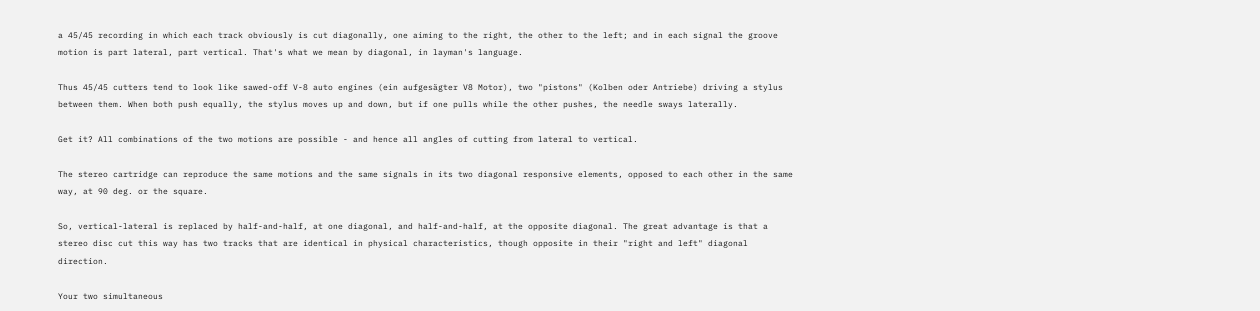a 45/45 recording in which each track obviously is cut diagonally, one aiming to the right, the other to the left; and in each signal the groove motion is part lateral, part vertical. That's what we mean by diagonal, in layman's language.

Thus 45/45 cutters tend to look like sawed-off V-8 auto engines (ein aufgesägter V8 Motor), two "pistons" (Kolben oder Antriebe) driving a stylus between them. When both push equally, the stylus moves up and down, but if one pulls while the other pushes, the needle sways laterally.

Get it? All combinations of the two motions are possible - and hence all angles of cutting from lateral to vertical.

The stereo cartridge can reproduce the same motions and the same signals in its two diagonal responsive elements, opposed to each other in the same way, at 90 deg. or the square.

So, vertical-lateral is replaced by half-and-half, at one diagonal, and half-and-half, at the opposite diagonal. The great advantage is that a stereo disc cut this way has two tracks that are identical in physical characteristics, though opposite in their "right and left" diagonal direction.

Your two simultaneous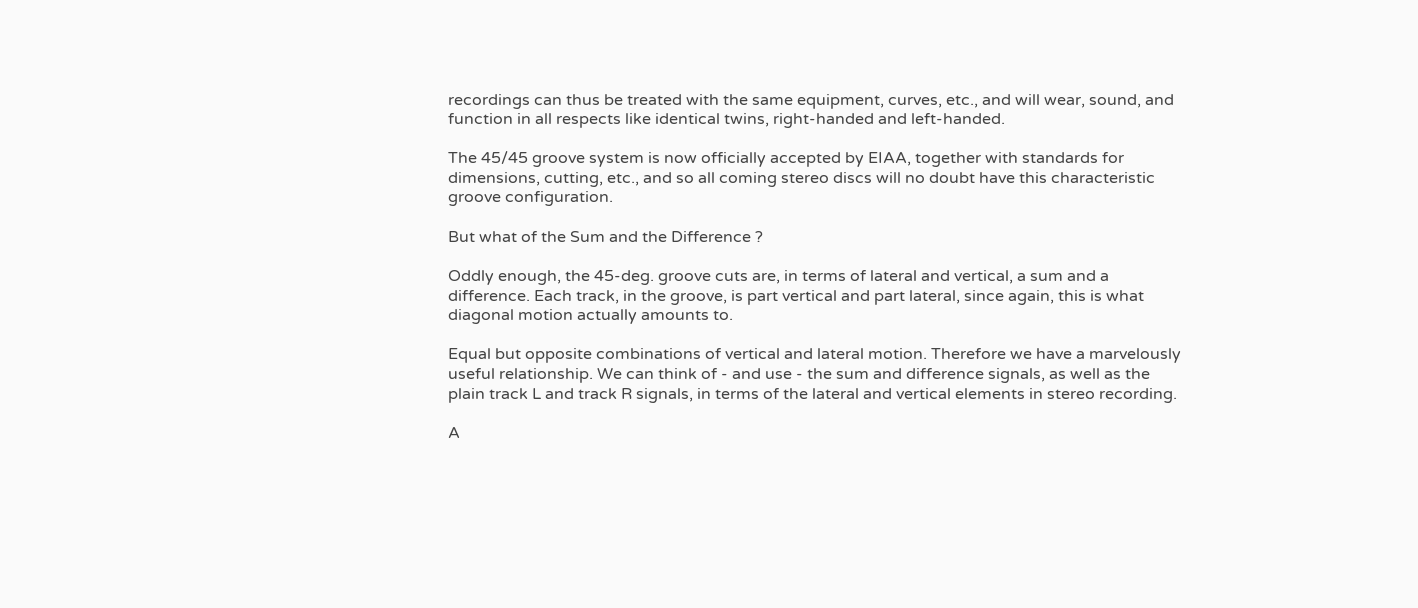recordings can thus be treated with the same equipment, curves, etc., and will wear, sound, and function in all respects like identical twins, right-handed and left-handed.

The 45/45 groove system is now officially accepted by EIAA, together with standards for dimensions, cutting, etc., and so all coming stereo discs will no doubt have this characteristic groove configuration.

But what of the Sum and the Difference ?

Oddly enough, the 45-deg. groove cuts are, in terms of lateral and vertical, a sum and a difference. Each track, in the groove, is part vertical and part lateral, since again, this is what diagonal motion actually amounts to.

Equal but opposite combinations of vertical and lateral motion. Therefore we have a marvelously useful relationship. We can think of - and use - the sum and difference signals, as well as the plain track L and track R signals, in terms of the lateral and vertical elements in stereo recording.

A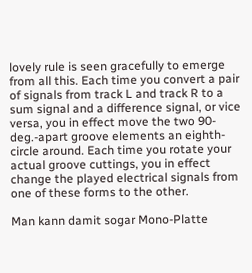lovely rule is seen gracefully to emerge from all this. Each time you convert a pair of signals from track L and track R to a sum signal and a difference signal, or vice versa, you in effect move the two 90-deg.-apart groove elements an eighth-circle around. Each time you rotate your actual groove cuttings, you in effect change the played electrical signals from one of these forms to the other.

Man kann damit sogar Mono-Platte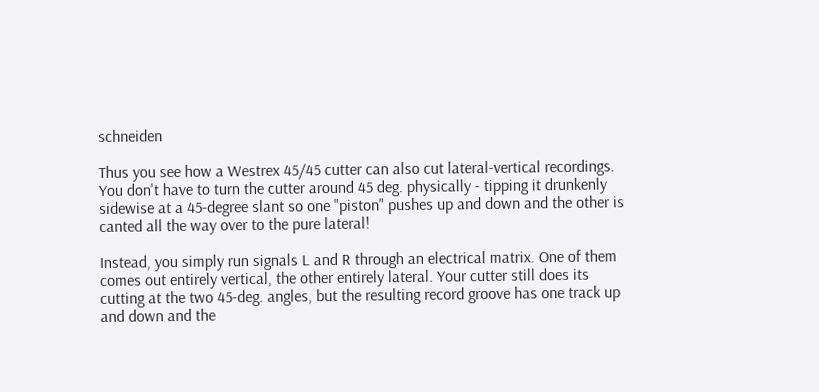schneiden

Thus you see how a Westrex 45/45 cutter can also cut lateral-vertical recordings. You don't have to turn the cutter around 45 deg. physically - tipping it drunkenly sidewise at a 45-degree slant so one "piston" pushes up and down and the other is canted all the way over to the pure lateral!

Instead, you simply run signals L and R through an electrical matrix. One of them comes out entirely vertical, the other entirely lateral. Your cutter still does its cutting at the two 45-deg. angles, but the resulting record groove has one track up and down and the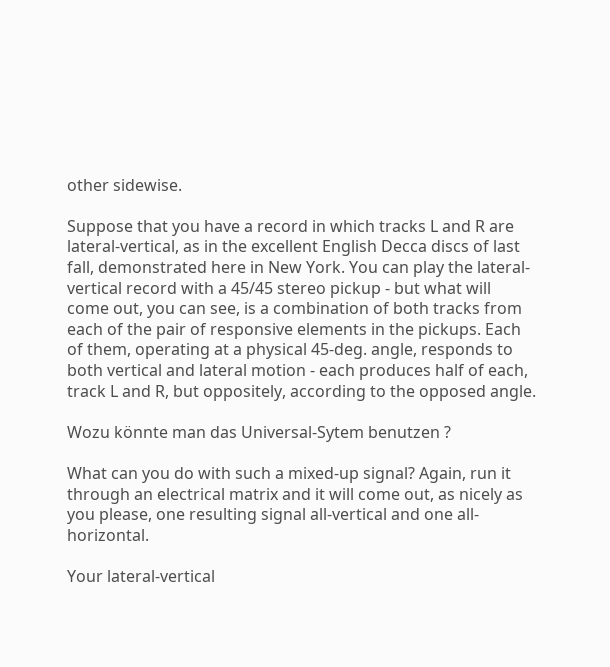other sidewise.

Suppose that you have a record in which tracks L and R are lateral-vertical, as in the excellent English Decca discs of last fall, demonstrated here in New York. You can play the lateral-vertical record with a 45/45 stereo pickup - but what will come out, you can see, is a combination of both tracks from each of the pair of responsive elements in the pickups. Each of them, operating at a physical 45-deg. angle, responds to both vertical and lateral motion - each produces half of each, track L and R, but oppositely, according to the opposed angle.

Wozu könnte man das Universal-Sytem benutzen ?

What can you do with such a mixed-up signal? Again, run it through an electrical matrix and it will come out, as nicely as you please, one resulting signal all-vertical and one all-horizontal.

Your lateral-vertical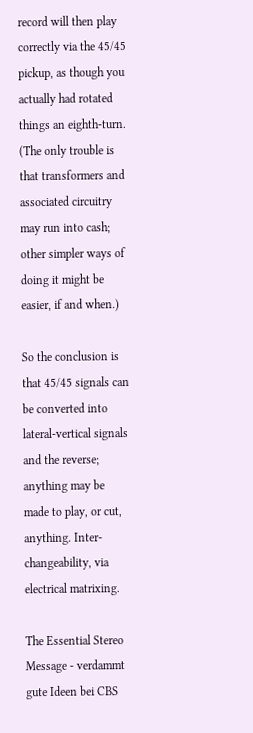record will then play correctly via the 45/45 pickup, as though you actually had rotated things an eighth-turn. (The only trouble is that transformers and associated circuitry may run into cash; other simpler ways of doing it might be easier, if and when.)

So the conclusion is that 45/45 signals can be converted into lateral-vertical signals and the reverse; anything may be made to play, or cut, anything. Inter-changeability, via electrical matrixing.

The Essential Stereo Message - verdammt gute Ideen bei CBS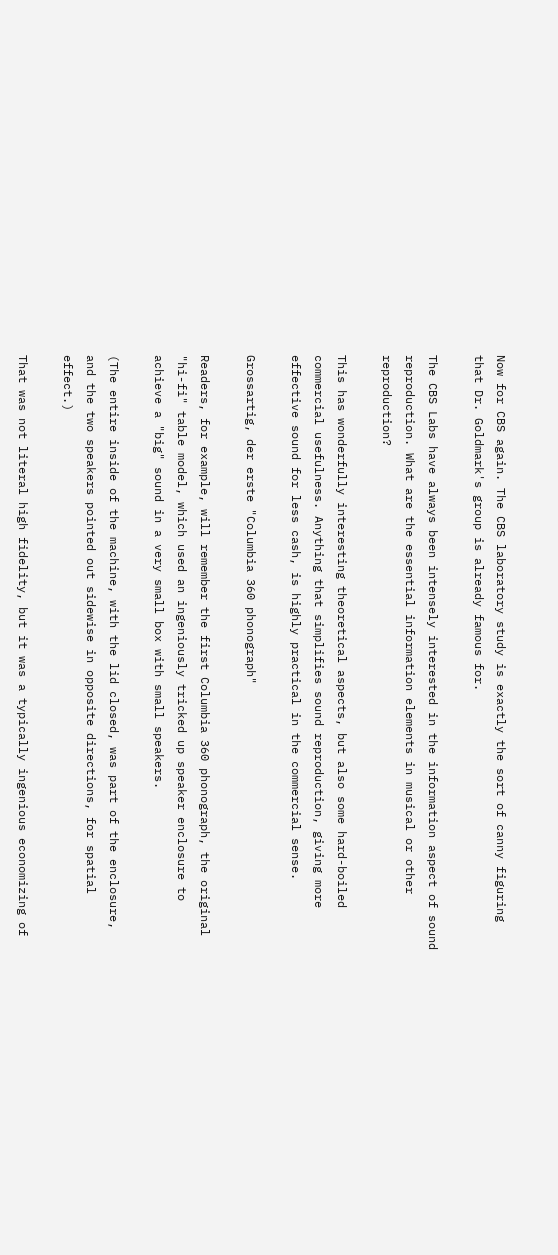Now for CBS again. The CBS laboratory study is exactly the sort of canny figuring that Dr. Goldmark's group is already famous for.

The CBS Labs have always been intensely interested in the information aspect of sound reproduction. What are the essential information elements in musical or other reproduction?

This has wonderfully interesting theoretical aspects, but also some hard-boiled commercial usefulness. Anything that simplifies sound reproduction, giving more effective sound for less cash, is highly practical in the commercial sense.

Grossartig, der erste "Columbia 360 phonograph"

Readers, for example, will remember the first Columbia 360 phonograph, the original "hi-fi" table model, which used an ingeniously tricked up speaker enclosure to achieve a "big" sound in a very small box with small speakers.

(The entire inside of the machine, with the lid closed, was part of the enclosure, and the two speakers pointed out sidewise in opposite directions, for spatial effect.)

That was not literal high fidelity, but it was a typically ingenious economizing of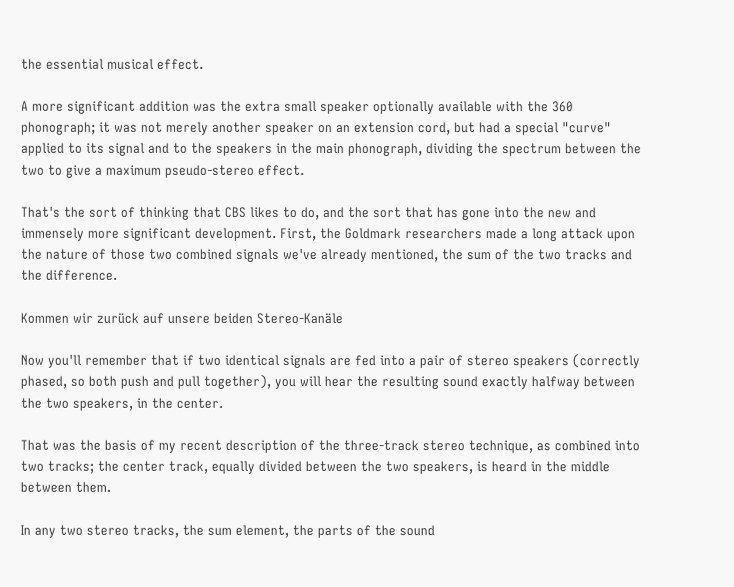the essential musical effect.

A more significant addition was the extra small speaker optionally available with the 360 phonograph; it was not merely another speaker on an extension cord, but had a special "curve" applied to its signal and to the speakers in the main phonograph, dividing the spectrum between the two to give a maximum pseudo-stereo effect.

That's the sort of thinking that CBS likes to do, and the sort that has gone into the new and immensely more significant development. First, the Goldmark researchers made a long attack upon the nature of those two combined signals we've already mentioned, the sum of the two tracks and the difference.

Kommen wir zurück auf unsere beiden Stereo-Kanäle

Now you'll remember that if two identical signals are fed into a pair of stereo speakers (correctly phased, so both push and pull together), you will hear the resulting sound exactly halfway between the two speakers, in the center.

That was the basis of my recent description of the three-track stereo technique, as combined into two tracks; the center track, equally divided between the two speakers, is heard in the middle between them.

In any two stereo tracks, the sum element, the parts of the sound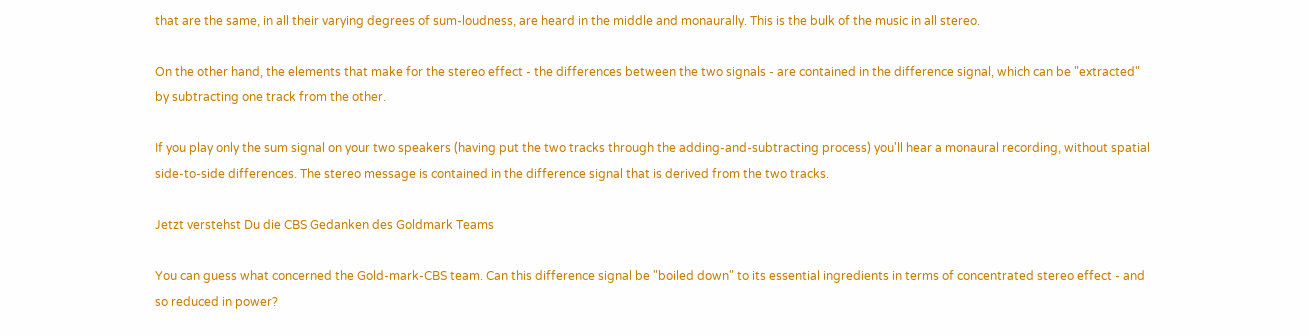that are the same, in all their varying degrees of sum-loudness, are heard in the middle and monaurally. This is the bulk of the music in all stereo.

On the other hand, the elements that make for the stereo effect - the differences between the two signals - are contained in the difference signal, which can be "extracted" by subtracting one track from the other.

If you play only the sum signal on your two speakers (having put the two tracks through the adding-and-subtracting process) you'll hear a monaural recording, without spatial side-to-side differences. The stereo message is contained in the difference signal that is derived from the two tracks.

Jetzt verstehst Du die CBS Gedanken des Goldmark Teams

You can guess what concerned the Gold-mark-CBS team. Can this difference signal be "boiled down" to its essential ingredients in terms of concentrated stereo effect - and so reduced in power?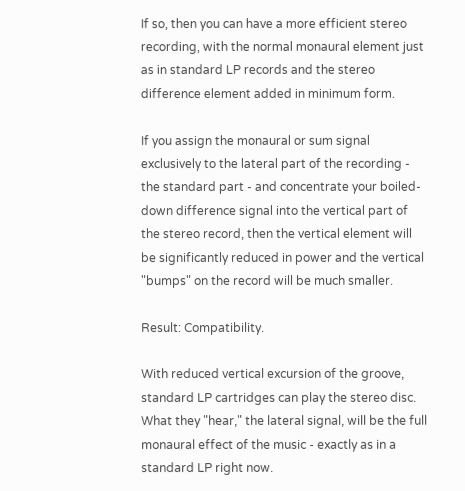If so, then you can have a more efficient stereo recording, with the normal monaural element just as in standard LP records and the stereo difference element added in minimum form.

If you assign the monaural or sum signal exclusively to the lateral part of the recording - the standard part - and concentrate your boiled-down difference signal into the vertical part of the stereo record, then the vertical element will be significantly reduced in power and the vertical "bumps" on the record will be much smaller.

Result: Compatibility.

With reduced vertical excursion of the groove, standard LP cartridges can play the stereo disc. What they "hear," the lateral signal, will be the full monaural effect of the music - exactly as in a standard LP right now.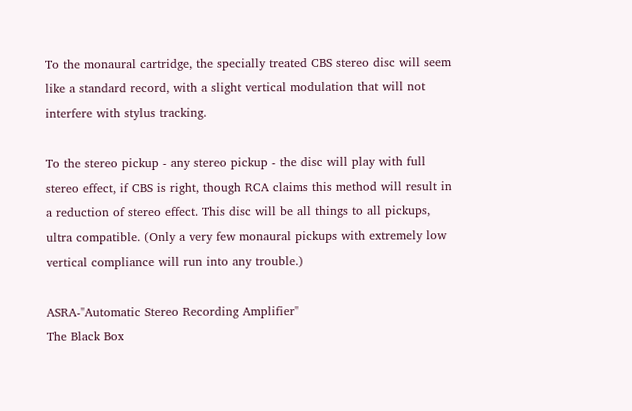To the monaural cartridge, the specially treated CBS stereo disc will seem like a standard record, with a slight vertical modulation that will not interfere with stylus tracking.

To the stereo pickup - any stereo pickup - the disc will play with full stereo effect, if CBS is right, though RCA claims this method will result in a reduction of stereo effect. This disc will be all things to all pickups, ultra compatible. (Only a very few monaural pickups with extremely low vertical compliance will run into any trouble.)

ASRA-"Automatic Stereo Recording Amplifier"
The Black Box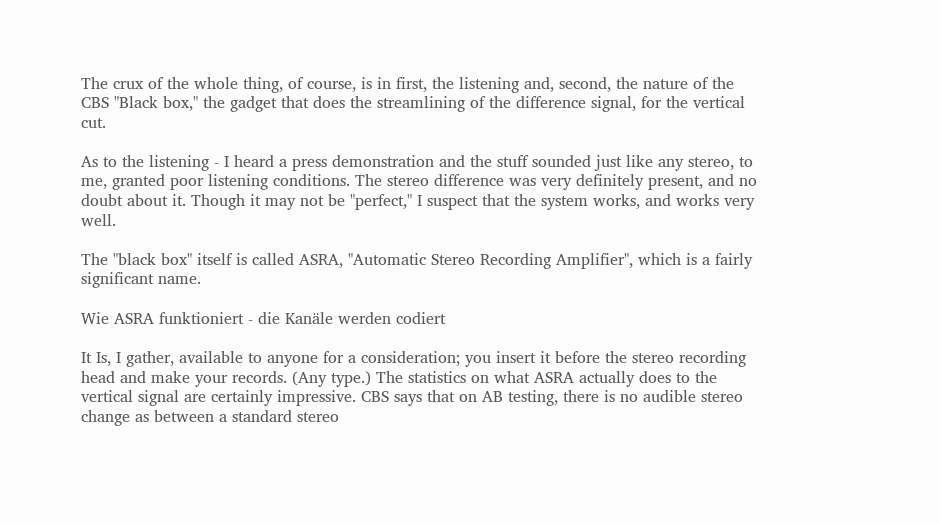The crux of the whole thing, of course, is in first, the listening and, second, the nature of the CBS "Black box," the gadget that does the streamlining of the difference signal, for the vertical cut.

As to the listening - I heard a press demonstration and the stuff sounded just like any stereo, to me, granted poor listening conditions. The stereo difference was very definitely present, and no doubt about it. Though it may not be "perfect," I suspect that the system works, and works very well.

The "black box" itself is called ASRA, "Automatic Stereo Recording Amplifier", which is a fairly significant name.

Wie ASRA funktioniert - die Kanäle werden codiert

It Is, I gather, available to anyone for a consideration; you insert it before the stereo recording head and make your records. (Any type.) The statistics on what ASRA actually does to the vertical signal are certainly impressive. CBS says that on AB testing, there is no audible stereo change as between a standard stereo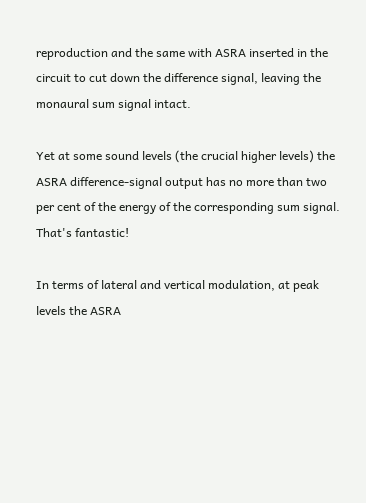reproduction and the same with ASRA inserted in the circuit to cut down the difference signal, leaving the monaural sum signal intact.

Yet at some sound levels (the crucial higher levels) the ASRA difference-signal output has no more than two per cent of the energy of the corresponding sum signal. That's fantastic!

In terms of lateral and vertical modulation, at peak levels the ASRA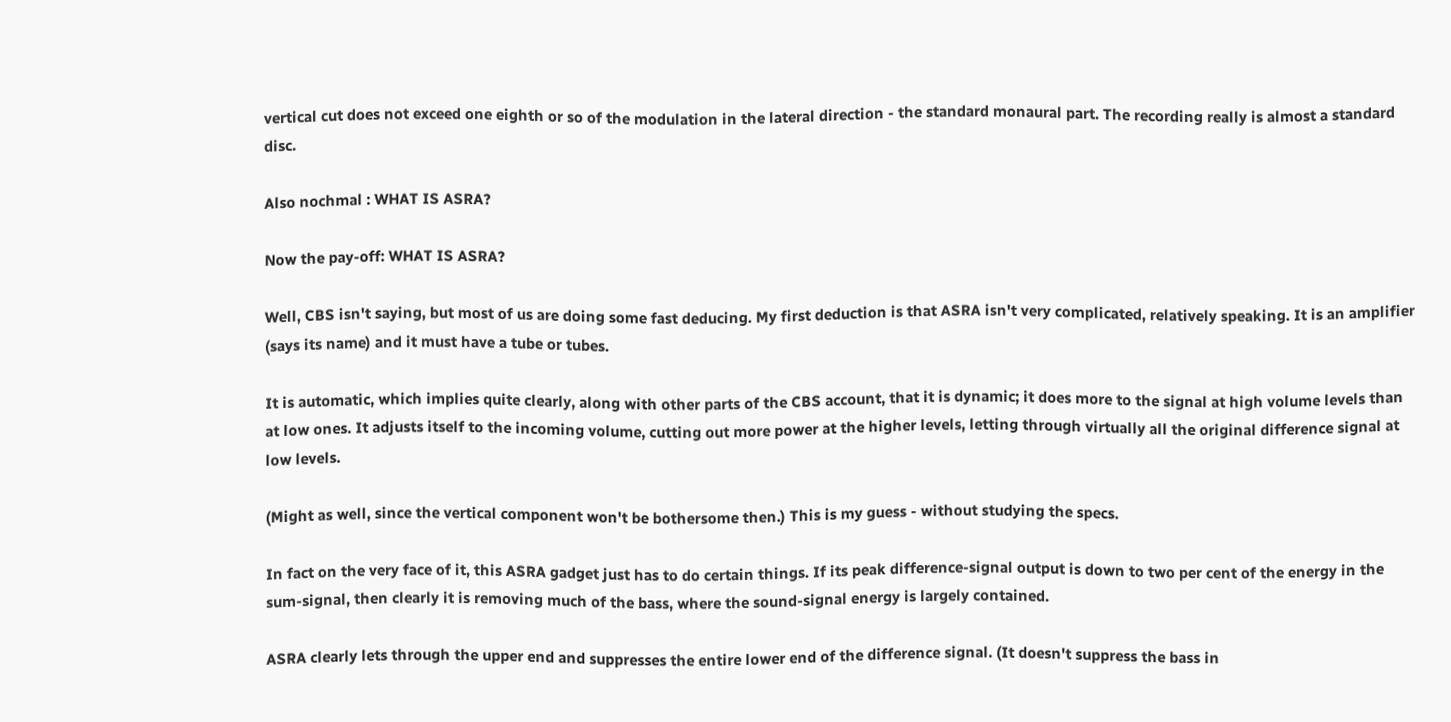vertical cut does not exceed one eighth or so of the modulation in the lateral direction - the standard monaural part. The recording really is almost a standard disc.

Also nochmal : WHAT IS ASRA?

Now the pay-off: WHAT IS ASRA?

Well, CBS isn't saying, but most of us are doing some fast deducing. My first deduction is that ASRA isn't very complicated, relatively speaking. It is an amplifier (says its name) and it must have a tube or tubes.

It is automatic, which implies quite clearly, along with other parts of the CBS account, that it is dynamic; it does more to the signal at high volume levels than at low ones. It adjusts itself to the incoming volume, cutting out more power at the higher levels, letting through virtually all the original difference signal at low levels.

(Might as well, since the vertical component won't be bothersome then.) This is my guess - without studying the specs.

In fact on the very face of it, this ASRA gadget just has to do certain things. If its peak difference-signal output is down to two per cent of the energy in the sum-signal, then clearly it is removing much of the bass, where the sound-signal energy is largely contained.

ASRA clearly lets through the upper end and suppresses the entire lower end of the difference signal. (It doesn't suppress the bass in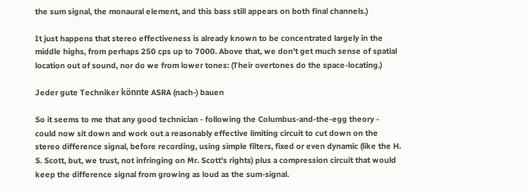the sum signal, the monaural element, and this bass still appears on both final channels.)

It just happens that stereo effectiveness is already known to be concentrated largely in the middle highs, from perhaps 250 cps up to 7000. Above that, we don't get much sense of spatial location out of sound, nor do we from lower tones: (Their overtones do the space-locating.)

Jeder gute Techniker könnte ASRA (nach-) bauen

So it seems to me that any good technician - following the Columbus-and-the-egg theory - could now sit down and work out a reasonably effective limiting circuit to cut down on the stereo difference signal, before recording, using simple filters, fixed or even dynamic (like the H. S. Scott, but, we trust, not infringing on Mr. Scott's rights) plus a compression circuit that would keep the difference signal from growing as loud as the sum-signal.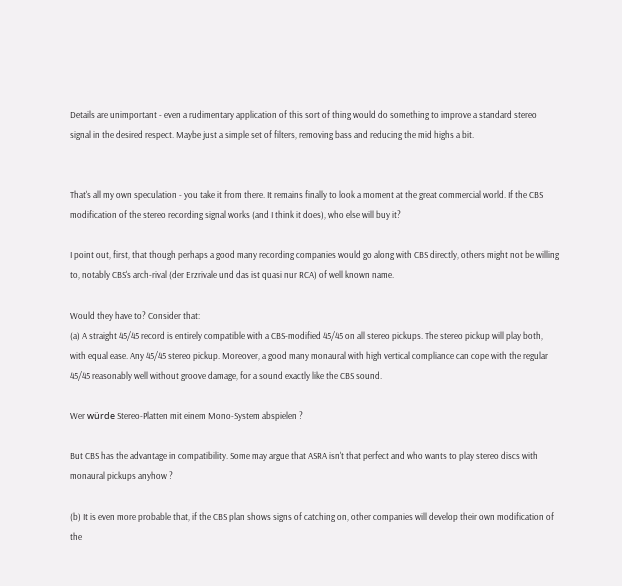Details are unimportant - even a rudimentary application of this sort of thing would do something to improve a standard stereo signal in the desired respect. Maybe just a simple set of filters, removing bass and reducing the mid highs a bit.


That's all my own speculation - you take it from there. It remains finally to look a moment at the great commercial world. If the CBS modification of the stereo recording signal works (and I think it does), who else will buy it?

I point out, first, that though perhaps a good many recording companies would go along with CBS directly, others might not be willing to, notably CBS's arch-rival (der Erzrivale und das ist quasi nur RCA) of well known name.

Would they have to? Consider that:
(a) A straight 45/45 record is entirely compatible with a CBS-modified 45/45 on all stereo pickups. The stereo pickup will play both, with equal ease. Any 45/45 stereo pickup. Moreover, a good many monaural with high vertical compliance can cope with the regular 45/45 reasonably well without groove damage, for a sound exactly like the CBS sound.

Wer würde Stereo-Platten mit einem Mono-System abspielen ?

But CBS has the advantage in compatibility. Some may argue that ASRA isn't that perfect and who wants to play stereo discs with monaural pickups anyhow ?

(b) It is even more probable that, if the CBS plan shows signs of catching on, other companies will develop their own modification of the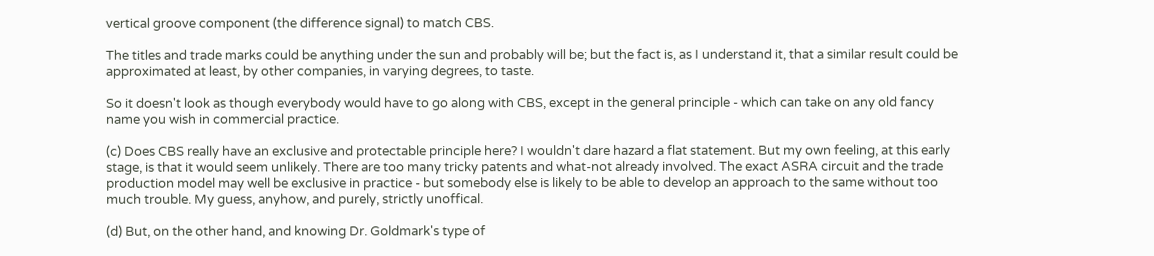vertical groove component (the difference signal) to match CBS.

The titles and trade marks could be anything under the sun and probably will be; but the fact is, as I understand it, that a similar result could be approximated at least, by other companies, in varying degrees, to taste.

So it doesn't look as though everybody would have to go along with CBS, except in the general principle - which can take on any old fancy name you wish in commercial practice.

(c) Does CBS really have an exclusive and protectable principle here? I wouldn't dare hazard a flat statement. But my own feeling, at this early stage, is that it would seem unlikely. There are too many tricky patents and what-not already involved. The exact ASRA circuit and the trade production model may well be exclusive in practice - but somebody else is likely to be able to develop an approach to the same without too much trouble. My guess, anyhow, and purely, strictly unoffical.

(d) But, on the other hand, and knowing Dr. Goldmark's type of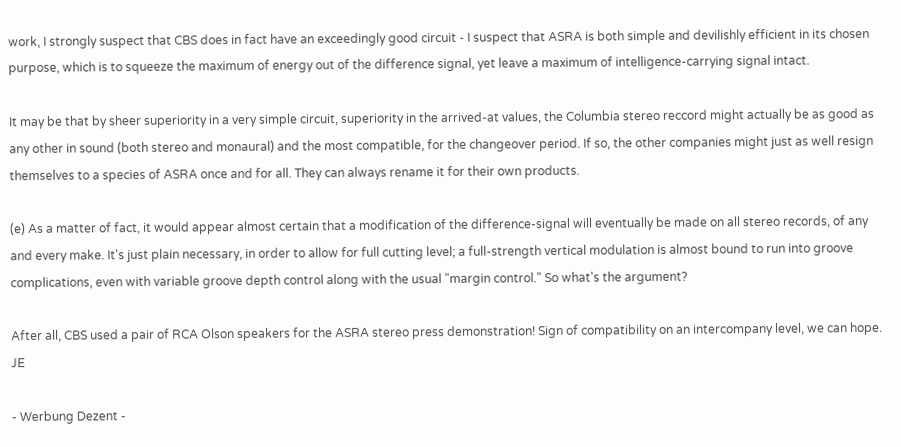work, I strongly suspect that CBS does in fact have an exceedingly good circuit - I suspect that ASRA is both simple and devilishly efficient in its chosen purpose, which is to squeeze the maximum of energy out of the difference signal, yet leave a maximum of intelligence-carrying signal intact.

It may be that by sheer superiority in a very simple circuit, superiority in the arrived-at values, the Columbia stereo reccord might actually be as good as any other in sound (both stereo and monaural) and the most compatible, for the changeover period. If so, the other companies might just as well resign themselves to a species of ASRA once and for all. They can always rename it for their own products.

(e) As a matter of fact, it would appear almost certain that a modification of the difference-signal will eventually be made on all stereo records, of any and every make. It's just plain necessary, in order to allow for full cutting level; a full-strength vertical modulation is almost bound to run into groove complications, even with variable groove depth control along with the usual "margin control." So what's the argument?

After all, CBS used a pair of RCA Olson speakers for the ASRA stereo press demonstration! Sign of compatibility on an intercompany level, we can hope. JE

- Werbung Dezent -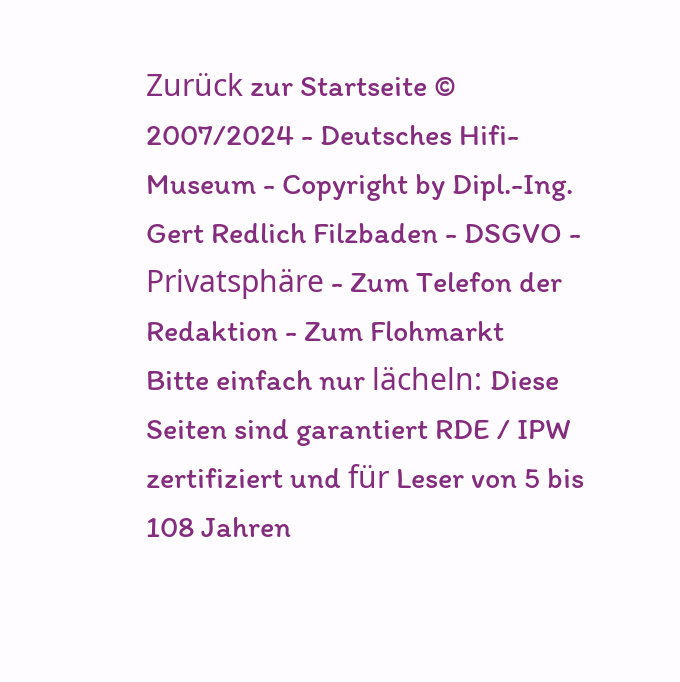Zurück zur Startseite © 2007/2024 - Deutsches Hifi-Museum - Copyright by Dipl.-Ing. Gert Redlich Filzbaden - DSGVO - Privatsphäre - Zum Telefon der Redaktion - Zum Flohmarkt
Bitte einfach nur lächeln: Diese Seiten sind garantiert RDE / IPW zertifiziert und für Leser von 5 bis 108 Jahren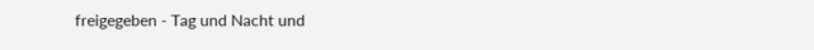freigegeben - Tag und Nacht und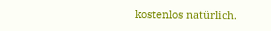kostenlos natürlich.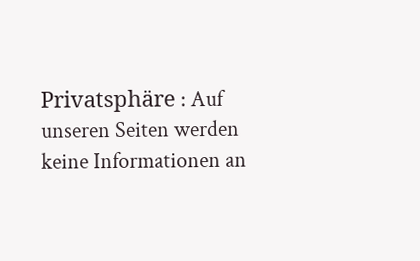Privatsphäre : Auf unseren Seiten werden keine Informationen an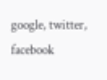google, twitter, facebook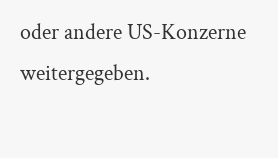oder andere US-Konzerne weitergegeben.